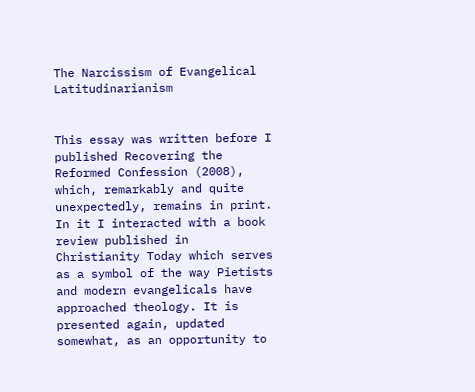The Narcissism of Evangelical Latitudinarianism


This essay was written before I published Recovering the Reformed Confession (2008), which, remarkably and quite unexpectedly, remains in print. In it I interacted with a book review published in Christianity Today which serves as a symbol of the way Pietists and modern evangelicals have approached theology. It is presented again, updated somewhat, as an opportunity to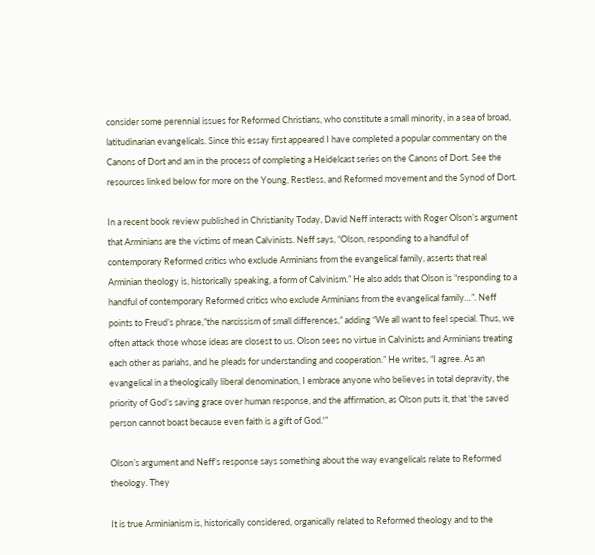consider some perennial issues for Reformed Christians, who constitute a small minority, in a sea of broad, latitudinarian evangelicals. Since this essay first appeared I have completed a popular commentary on the Canons of Dort and am in the process of completing a Heidelcast series on the Canons of Dort. See the resources linked below for more on the Young, Restless, and Reformed movement and the Synod of Dort.

In a recent book review published in Christianity Today, David Neff interacts with Roger Olson’s argument that Arminians are the victims of mean Calvinists. Neff says, “Olson, responding to a handful of contemporary Reformed critics who exclude Arminians from the evangelical family, asserts that real Arminian theology is, historically speaking, a form of Calvinism.” He also adds that Olson is “responding to a handful of contemporary Reformed critics who exclude Arminians from the evangelical family…”. Neff points to Freud’s phrase,”the narcissism of small differences,” adding “We all want to feel special. Thus, we often attack those whose ideas are closest to us. Olson sees no virtue in Calvinists and Arminians treating each other as pariahs, and he pleads for understanding and cooperation.” He writes, “I agree. As an evangelical in a theologically liberal denomination, I embrace anyone who believes in total depravity, the priority of God’s saving grace over human response, and the affirmation, as Olson puts it, that ‘the saved person cannot boast because even faith is a gift of God.'”

Olson’s argument and Neff’s response says something about the way evangelicals relate to Reformed theology. They

It is true Arminianism is, historically considered, organically related to Reformed theology and to the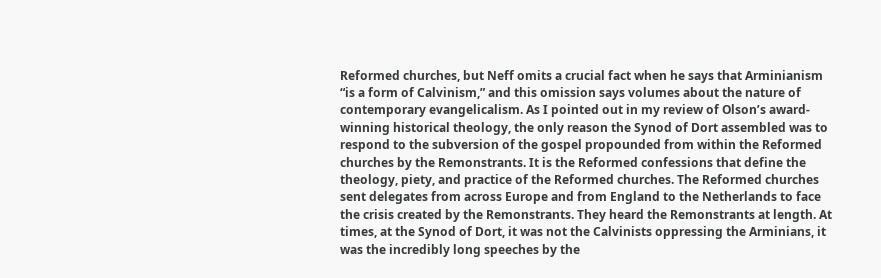Reformed churches, but Neff omits a crucial fact when he says that Arminianism “is a form of Calvinism,” and this omission says volumes about the nature of contemporary evangelicalism. As I pointed out in my review of Olson’s award-winning historical theology, the only reason the Synod of Dort assembled was to respond to the subversion of the gospel propounded from within the Reformed churches by the Remonstrants. It is the Reformed confessions that define the theology, piety, and practice of the Reformed churches. The Reformed churches sent delegates from across Europe and from England to the Netherlands to face the crisis created by the Remonstrants. They heard the Remonstrants at length. At times, at the Synod of Dort, it was not the Calvinists oppressing the Arminians, it was the incredibly long speeches by the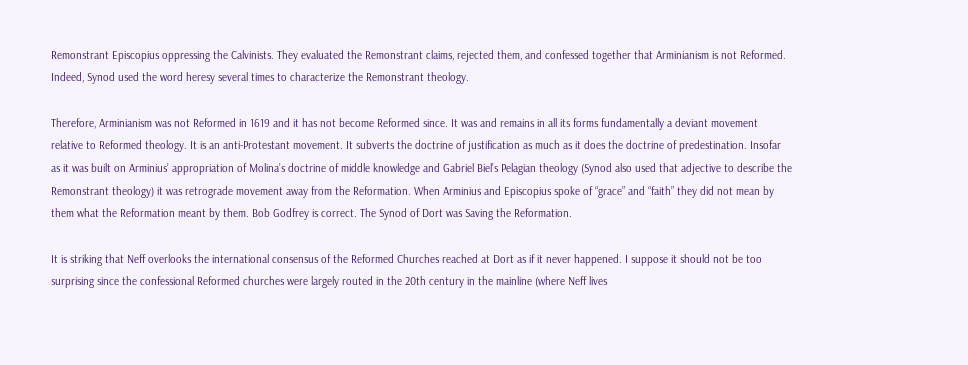Remonstrant Episcopius oppressing the Calvinists. They evaluated the Remonstrant claims, rejected them, and confessed together that Arminianism is not Reformed. Indeed, Synod used the word heresy several times to characterize the Remonstrant theology.

Therefore, Arminianism was not Reformed in 1619 and it has not become Reformed since. It was and remains in all its forms fundamentally a deviant movement relative to Reformed theology. It is an anti-Protestant movement. It subverts the doctrine of justification as much as it does the doctrine of predestination. Insofar as it was built on Arminius’ appropriation of Molina’s doctrine of middle knowledge and Gabriel Biel’s Pelagian theology (Synod also used that adjective to describe the Remonstrant theology) it was retrograde movement away from the Reformation. When Arminius and Episcopius spoke of “grace” and “faith” they did not mean by them what the Reformation meant by them. Bob Godfrey is correct. The Synod of Dort was Saving the Reformation.

It is striking that Neff overlooks the international consensus of the Reformed Churches reached at Dort as if it never happened. I suppose it should not be too surprising since the confessional Reformed churches were largely routed in the 20th century in the mainline (where Neff lives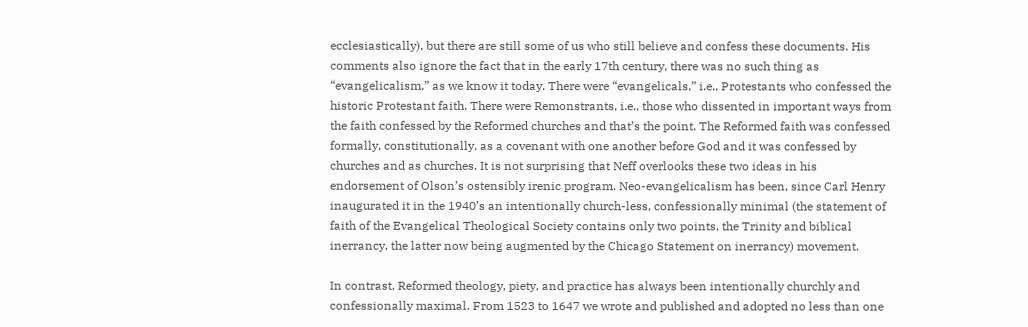ecclesiastically), but there are still some of us who still believe and confess these documents. His comments also ignore the fact that in the early 17th century, there was no such thing as “evangelicalism,” as we know it today. There were “evangelicals,” i.e., Protestants who confessed the historic Protestant faith. There were Remonstrants, i.e., those who dissented in important ways from the faith confessed by the Reformed churches and that’s the point. The Reformed faith was confessed formally, constitutionally, as a covenant with one another before God and it was confessed by churches and as churches. It is not surprising that Neff overlooks these two ideas in his endorsement of Olson’s ostensibly irenic program. Neo-evangelicalism has been, since Carl Henry inaugurated it in the 1940’s an intentionally church-less, confessionally minimal (the statement of faith of the Evangelical Theological Society contains only two points, the Trinity and biblical inerrancy, the latter now being augmented by the Chicago Statement on inerrancy) movement.

In contrast, Reformed theology, piety, and practice has always been intentionally churchly and confessionally maximal. From 1523 to 1647 we wrote and published and adopted no less than one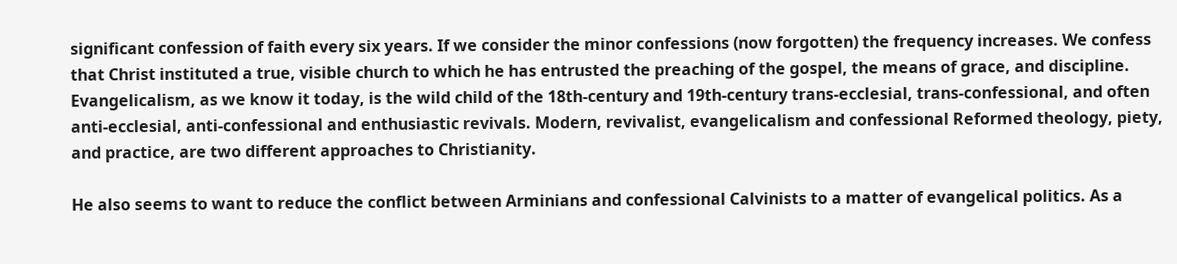significant confession of faith every six years. If we consider the minor confessions (now forgotten) the frequency increases. We confess that Christ instituted a true, visible church to which he has entrusted the preaching of the gospel, the means of grace, and discipline. Evangelicalism, as we know it today, is the wild child of the 18th-century and 19th-century trans-ecclesial, trans-confessional, and often anti-ecclesial, anti-confessional and enthusiastic revivals. Modern, revivalist, evangelicalism and confessional Reformed theology, piety, and practice, are two different approaches to Christianity.

He also seems to want to reduce the conflict between Arminians and confessional Calvinists to a matter of evangelical politics. As a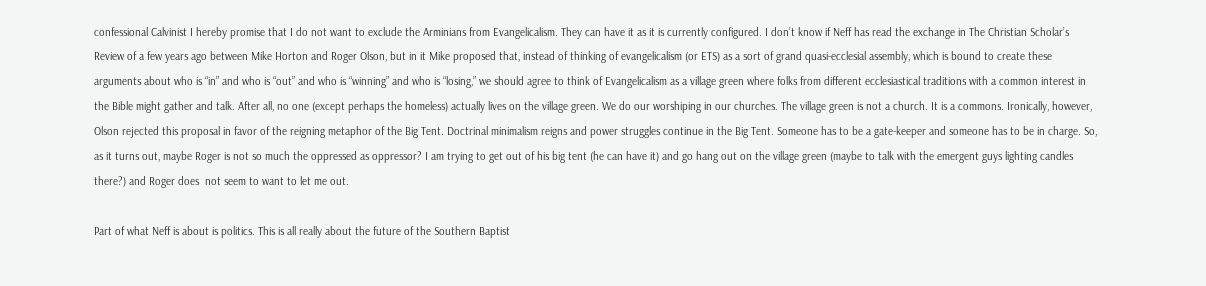confessional Calvinist I hereby promise that I do not want to exclude the Arminians from Evangelicalism. They can have it as it is currently configured. I don’t know if Neff has read the exchange in The Christian Scholar’s Review of a few years ago between Mike Horton and Roger Olson, but in it Mike proposed that, instead of thinking of evangelicalism (or ETS) as a sort of grand quasi-ecclesial assembly, which is bound to create these arguments about who is “in” and who is “out” and who is “winning” and who is “losing,” we should agree to think of Evangelicalism as a village green where folks from different ecclesiastical traditions with a common interest in the Bible might gather and talk. After all, no one (except perhaps the homeless) actually lives on the village green. We do our worshiping in our churches. The village green is not a church. It is a commons. Ironically, however, Olson rejected this proposal in favor of the reigning metaphor of the Big Tent. Doctrinal minimalism reigns and power struggles continue in the Big Tent. Someone has to be a gate-keeper and someone has to be in charge. So, as it turns out, maybe Roger is not so much the oppressed as oppressor? I am trying to get out of his big tent (he can have it) and go hang out on the village green (maybe to talk with the emergent guys lighting candles there?) and Roger does  not seem to want to let me out.

Part of what Neff is about is politics. This is all really about the future of the Southern Baptist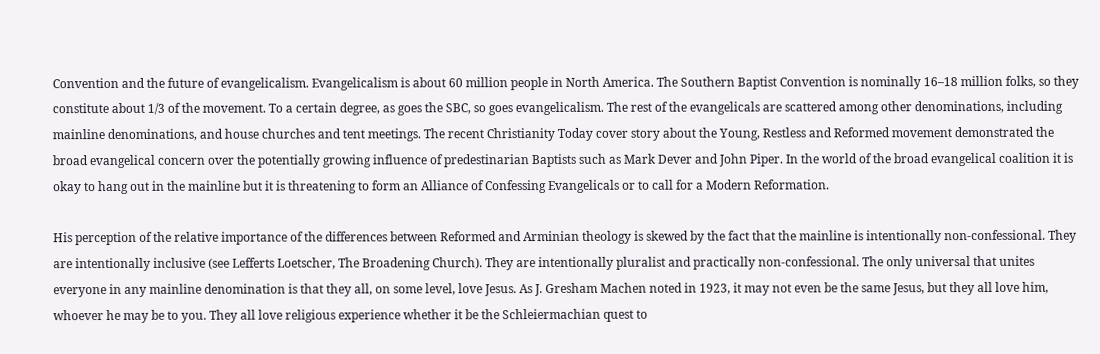Convention and the future of evangelicalism. Evangelicalism is about 60 million people in North America. The Southern Baptist Convention is nominally 16–18 million folks, so they constitute about 1/3 of the movement. To a certain degree, as goes the SBC, so goes evangelicalism. The rest of the evangelicals are scattered among other denominations, including mainline denominations, and house churches and tent meetings. The recent Christianity Today cover story about the Young, Restless and Reformed movement demonstrated the broad evangelical concern over the potentially growing influence of predestinarian Baptists such as Mark Dever and John Piper. In the world of the broad evangelical coalition it is okay to hang out in the mainline but it is threatening to form an Alliance of Confessing Evangelicals or to call for a Modern Reformation.

His perception of the relative importance of the differences between Reformed and Arminian theology is skewed by the fact that the mainline is intentionally non-confessional. They are intentionally inclusive (see Lefferts Loetscher, The Broadening Church). They are intentionally pluralist and practically non-confessional. The only universal that unites everyone in any mainline denomination is that they all, on some level, love Jesus. As J. Gresham Machen noted in 1923, it may not even be the same Jesus, but they all love him, whoever he may be to you. They all love religious experience whether it be the Schleiermachian quest to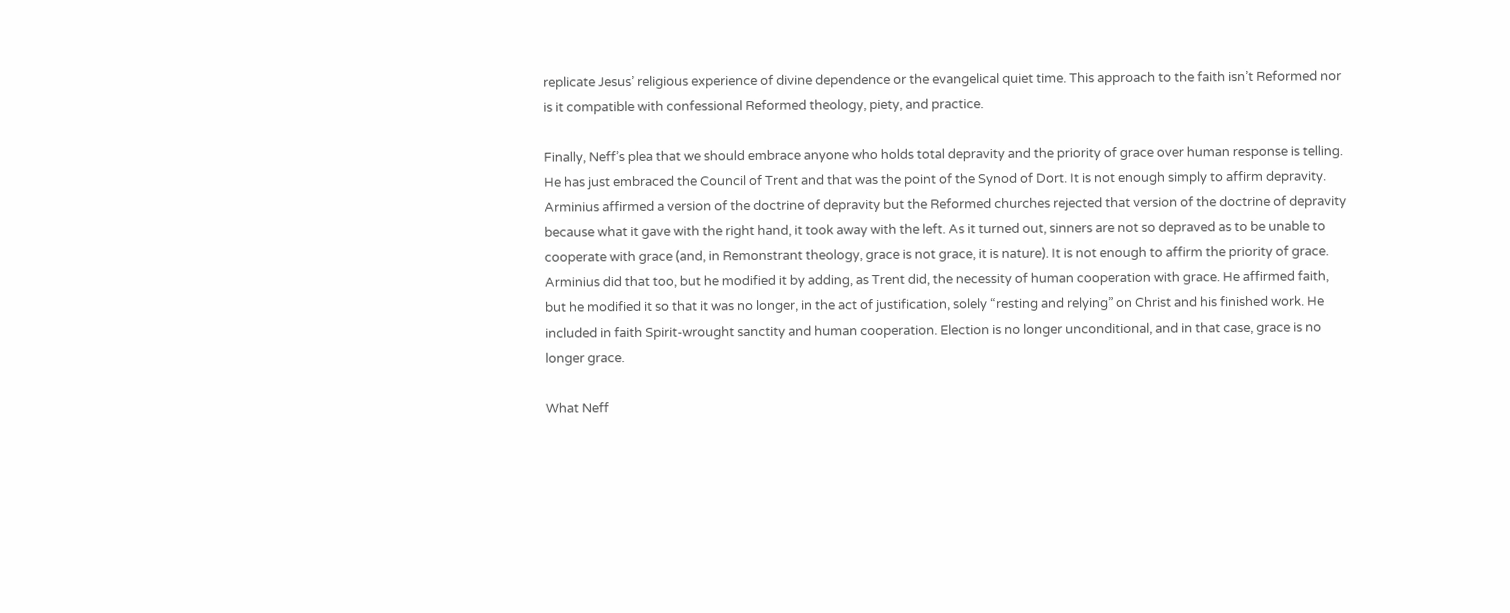replicate Jesus’ religious experience of divine dependence or the evangelical quiet time. This approach to the faith isn’t Reformed nor is it compatible with confessional Reformed theology, piety, and practice.

Finally, Neff’s plea that we should embrace anyone who holds total depravity and the priority of grace over human response is telling. He has just embraced the Council of Trent and that was the point of the Synod of Dort. It is not enough simply to affirm depravity. Arminius affirmed a version of the doctrine of depravity but the Reformed churches rejected that version of the doctrine of depravity because what it gave with the right hand, it took away with the left. As it turned out, sinners are not so depraved as to be unable to cooperate with grace (and, in Remonstrant theology, grace is not grace, it is nature). It is not enough to affirm the priority of grace. Arminius did that too, but he modified it by adding, as Trent did, the necessity of human cooperation with grace. He affirmed faith, but he modified it so that it was no longer, in the act of justification, solely “resting and relying” on Christ and his finished work. He included in faith Spirit-wrought sanctity and human cooperation. Election is no longer unconditional, and in that case, grace is no longer grace.

What Neff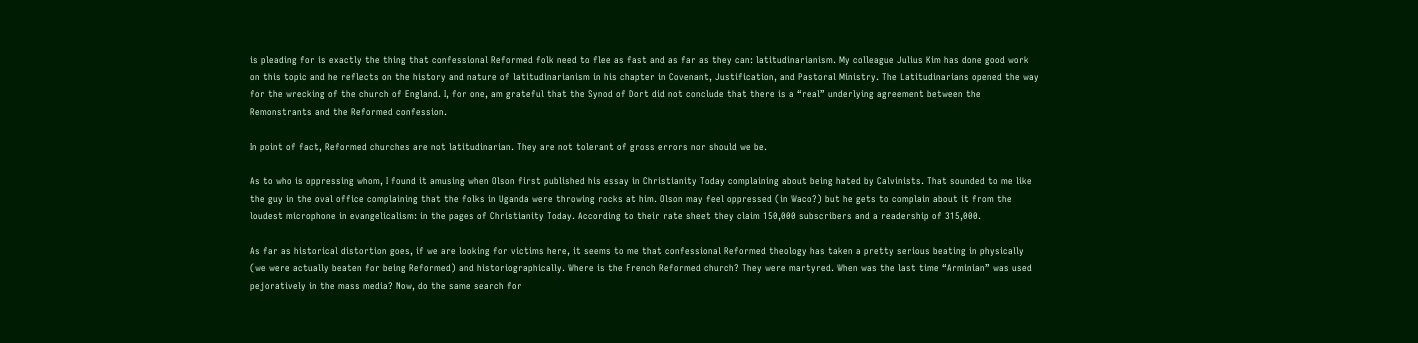is pleading for is exactly the thing that confessional Reformed folk need to flee as fast and as far as they can: latitudinarianism. My colleague Julius Kim has done good work on this topic and he reflects on the history and nature of latitudinarianism in his chapter in Covenant, Justification, and Pastoral Ministry. The Latitudinarians opened the way for the wrecking of the church of England. I, for one, am grateful that the Synod of Dort did not conclude that there is a “real” underlying agreement between the Remonstrants and the Reformed confession.

In point of fact, Reformed churches are not latitudinarian. They are not tolerant of gross errors nor should we be.

As to who is oppressing whom, I found it amusing when Olson first published his essay in Christianity Today complaining about being hated by Calvinists. That sounded to me like the guy in the oval office complaining that the folks in Uganda were throwing rocks at him. Olson may feel oppressed (in Waco?) but he gets to complain about it from the loudest microphone in evangelicalism: in the pages of Christianity Today. According to their rate sheet they claim 150,000 subscribers and a readership of 315,000.

As far as historical distortion goes, if we are looking for victims here, it seems to me that confessional Reformed theology has taken a pretty serious beating in physically (we were actually beaten for being Reformed) and historiographically. Where is the French Reformed church? They were martyred. When was the last time “Arminian” was used pejoratively in the mass media? Now, do the same search for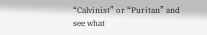“Calvinist” or “Puritan” and see what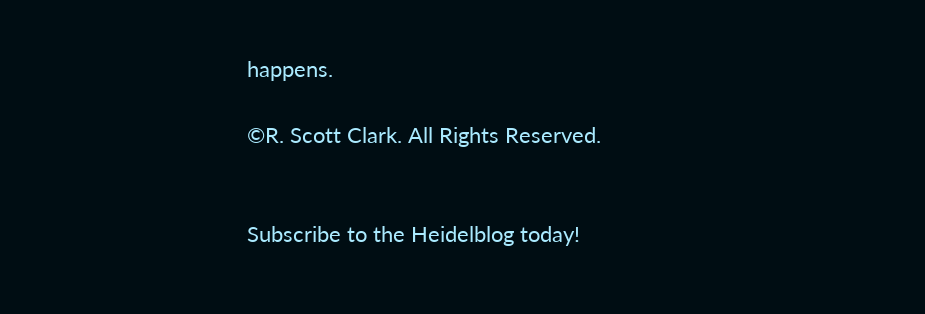happens.

©R. Scott Clark. All Rights Reserved.


Subscribe to the Heidelblog today!